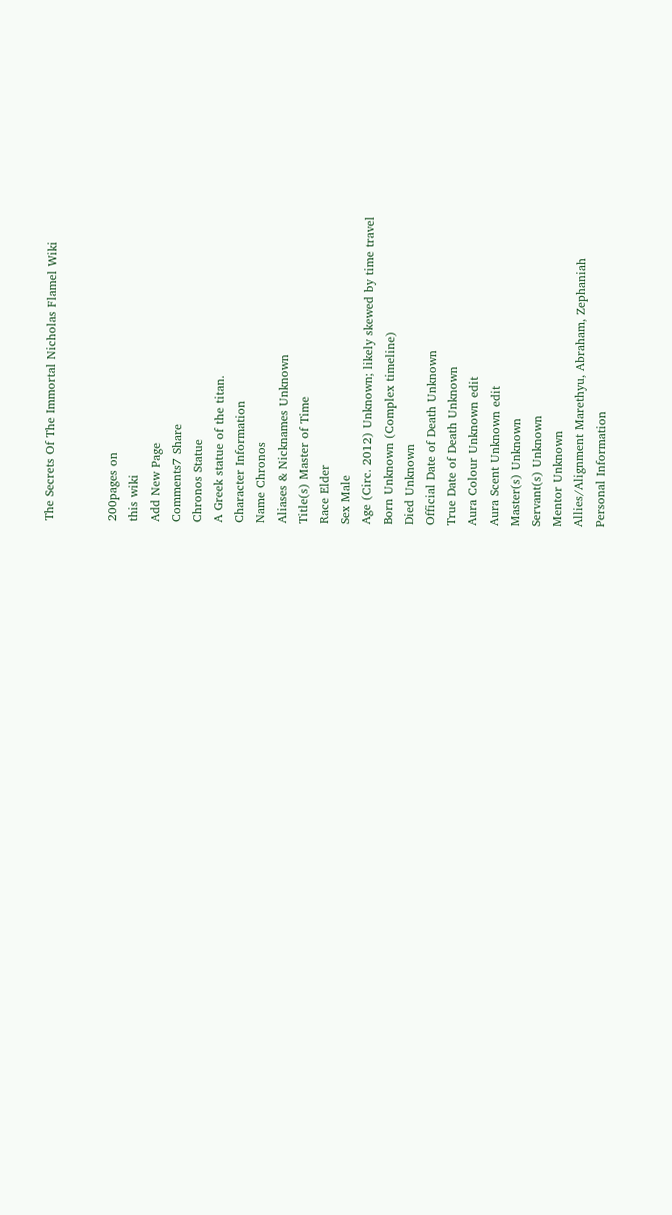The Secrets Of The Immortal Nicholas Flamel Wiki


200pages on
this wiki
Add New Page
Comments7 Share
Chronos Statue
A Greek statue of the titan.
Character Information
Name Chronos
Aliases & Nicknames Unknown
Title(s) Master of Time
Race Elder
Sex Male
Age (Circ. 2012) Unknown; likely skewed by time travel
Born Unknown (Complex timeline)
Died Unknown
Official Date of Death Unknown
True Date of Death Unknown
Aura Colour Unknown edit
Aura Scent Unknown edit
Master(s) Unknown
Servant(s) Unknown
Mentor Unknown
Allies/Alignment Marethyu, Abraham, Zephaniah
Personal Information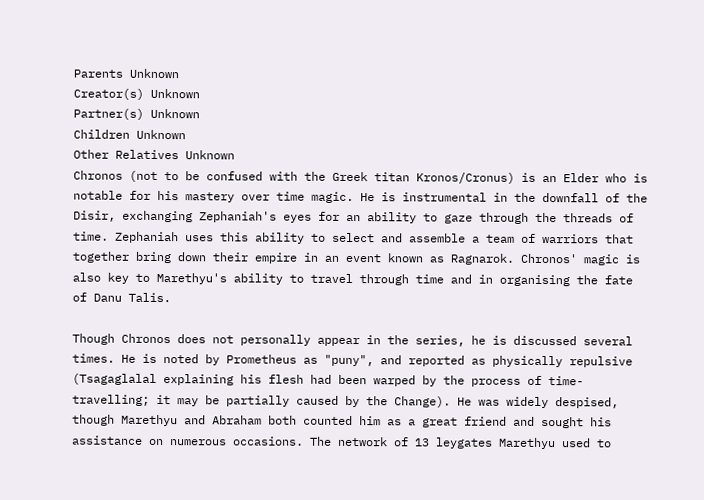Parents Unknown
Creator(s) Unknown
Partner(s) Unknown
Children Unknown
Other Relatives Unknown
Chronos (not to be confused with the Greek titan Kronos/Cronus) is an Elder who is notable for his mastery over time magic. He is instrumental in the downfall of the Disir, exchanging Zephaniah's eyes for an ability to gaze through the threads of time. Zephaniah uses this ability to select and assemble a team of warriors that together bring down their empire in an event known as Ragnarok. Chronos' magic is also key to Marethyu's ability to travel through time and in organising the fate of Danu Talis.

Though Chronos does not personally appear in the series, he is discussed several times. He is noted by Prometheus as "puny", and reported as physically repulsive (Tsagaglalal explaining his flesh had been warped by the process of time-travelling; it may be partially caused by the Change). He was widely despised, though Marethyu and Abraham both counted him as a great friend and sought his assistance on numerous occasions. The network of 13 leygates Marethyu used to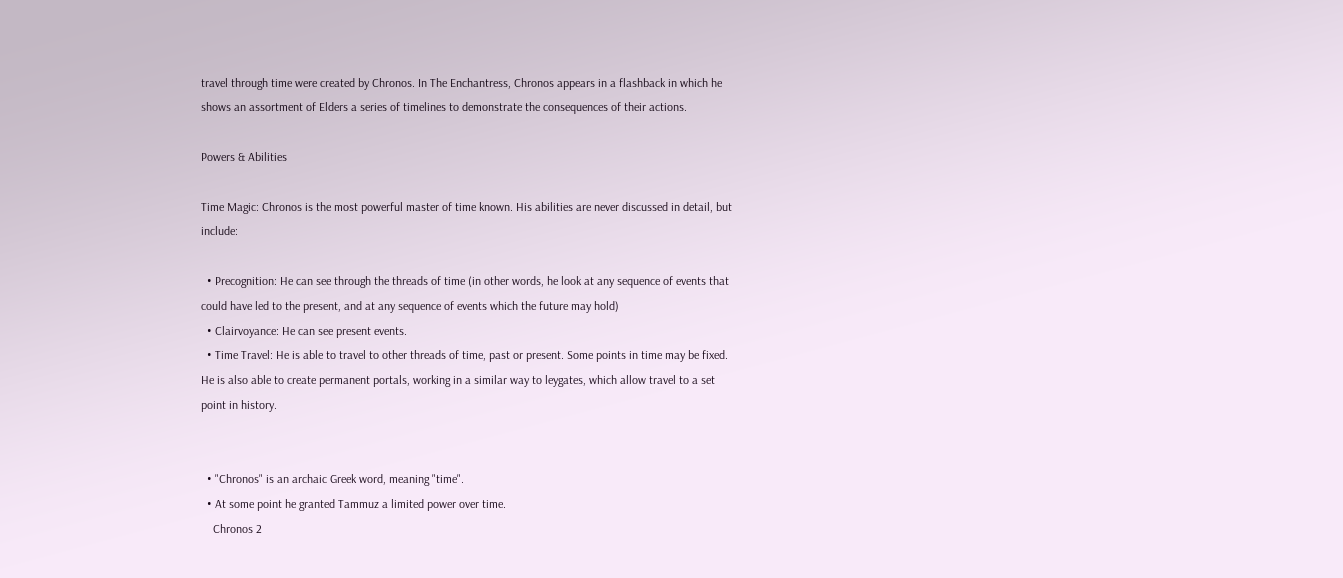travel through time were created by Chronos. In The Enchantress, Chronos appears in a flashback in which he shows an assortment of Elders a series of timelines to demonstrate the consequences of their actions.

Powers & Abilities

Time Magic: Chronos is the most powerful master of time known. His abilities are never discussed in detail, but include:

  • Precognition: He can see through the threads of time (in other words, he look at any sequence of events that could have led to the present, and at any sequence of events which the future may hold)
  • Clairvoyance: He can see present events.
  • Time Travel: He is able to travel to other threads of time, past or present. Some points in time may be fixed. He is also able to create permanent portals, working in a similar way to leygates, which allow travel to a set point in history.


  • "Chronos" is an archaic Greek word, meaning "time".
  • At some point he granted Tammuz a limited power over time.
    Chronos 2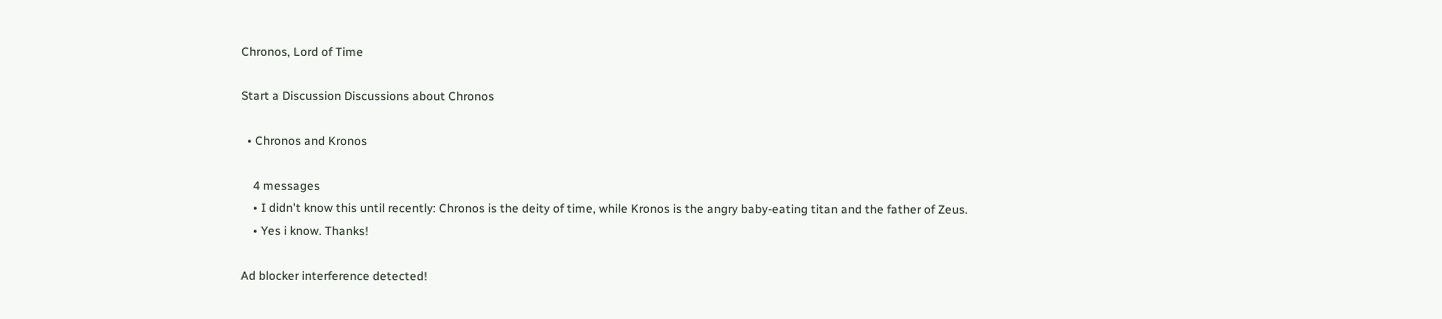Chronos, Lord of Time

Start a Discussion Discussions about Chronos

  • Chronos and Kronos

    4 messages
    • I didn't know this until recently: Chronos is the deity of time, while Kronos is the angry baby-eating titan and the father of Zeus.
    • Yes i know. Thanks!

Ad blocker interference detected!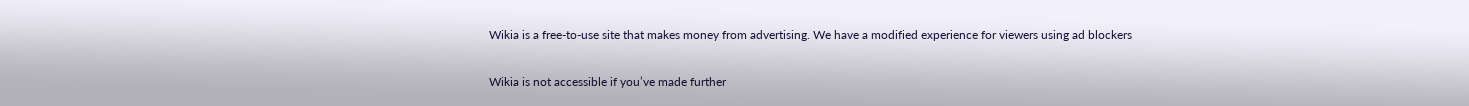Wikia is a free-to-use site that makes money from advertising. We have a modified experience for viewers using ad blockers

Wikia is not accessible if you’ve made further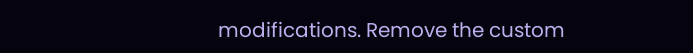modifications. Remove the custom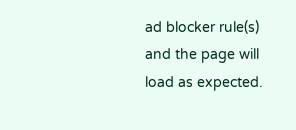ad blocker rule(s) and the page will load as expected.